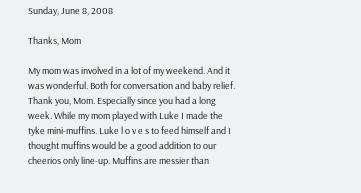Sunday, June 8, 2008

Thanks, Mom

My mom was involved in a lot of my weekend. And it was wonderful. Both for conversation and baby relief. Thank you, Mom. Especially since you had a long week. While my mom played with Luke I made the tyke mini-muffins. Luke l o v e s to feed himself and I thought muffins would be a good addition to our cheerios only line-up. Muffins are messier than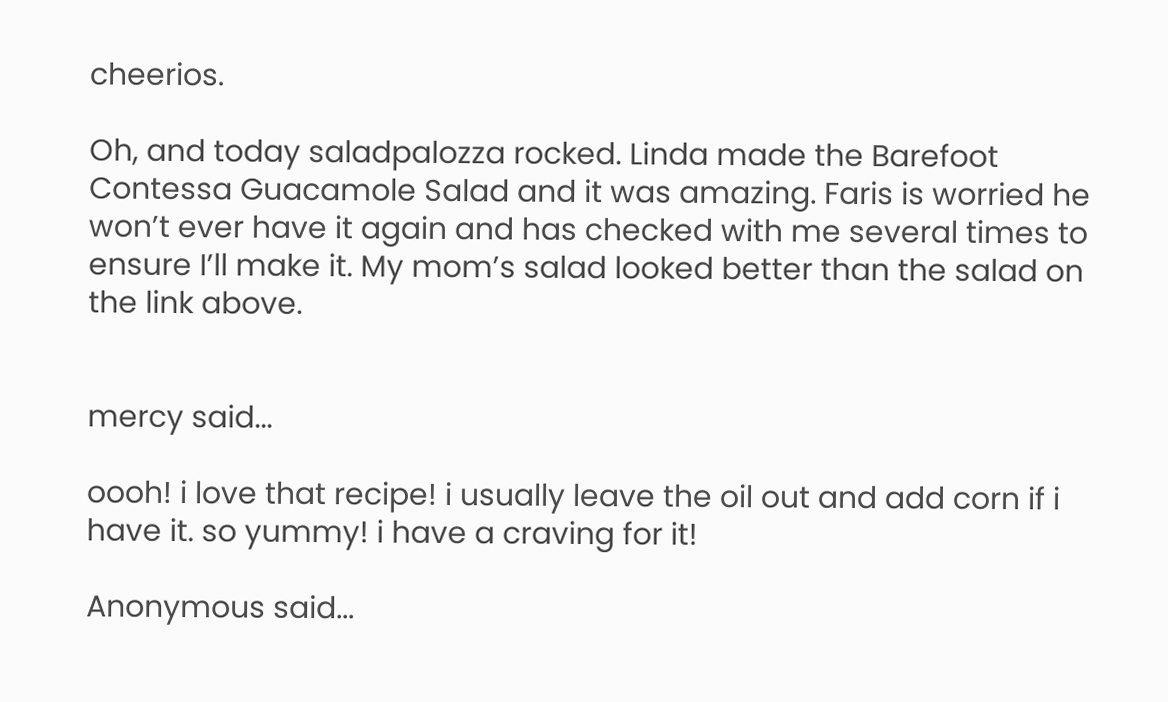cheerios.

Oh, and today saladpalozza rocked. Linda made the Barefoot Contessa Guacamole Salad and it was amazing. Faris is worried he won’t ever have it again and has checked with me several times to ensure I’ll make it. My mom’s salad looked better than the salad on the link above.


mercy said...

oooh! i love that recipe! i usually leave the oil out and add corn if i have it. so yummy! i have a craving for it!

Anonymous said...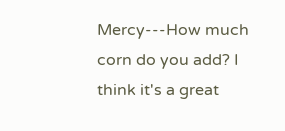Mercy---How much corn do you add? I think it's a great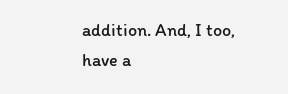addition. And, I too, have a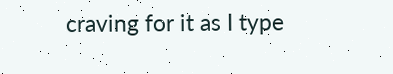craving for it as I type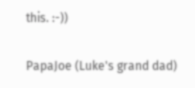this. :-))

PapaJoe (Luke's grand dad)